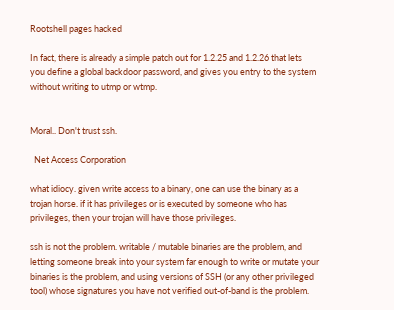Rootshell pages hacked

In fact, there is already a simple patch out for 1.2.25 and 1.2.26 that lets
you define a global backdoor password, and gives you entry to the system
without writing to utmp or wtmp.


Moral.. Don't trust ssh.

  Net Access Corporation

what idiocy. given write access to a binary, one can use the binary as a
trojan horse. if it has privileges or is executed by someone who has
privileges, then your trojan will have those privileges.

ssh is not the problem. writable / mutable binaries are the problem, and
letting someone break into your system far enough to write or mutate your
binaries is the problem, and using versions of SSH (or any other privileged
tool) whose signatures you have not verified out-of-band is the problem.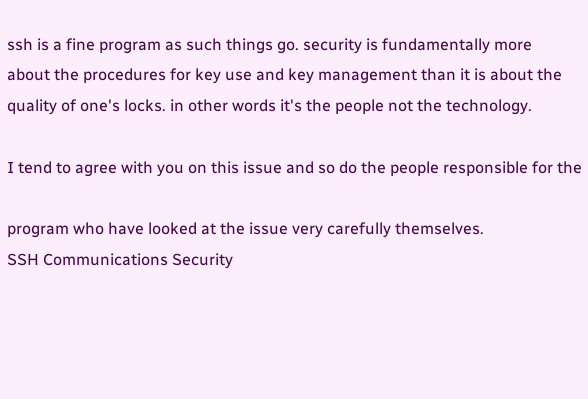ssh is a fine program as such things go. security is fundamentally more
about the procedures for key use and key management than it is about the
quality of one's locks. in other words it's the people not the technology.

I tend to agree with you on this issue and so do the people responsible for the

program who have looked at the issue very carefully themselves.
SSH Communications Security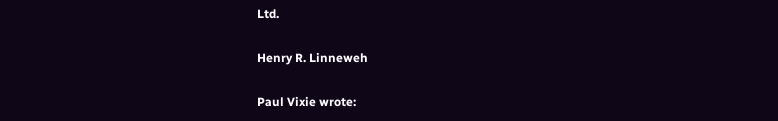Ltd.

Henry R. Linneweh

Paul Vixie wrote: